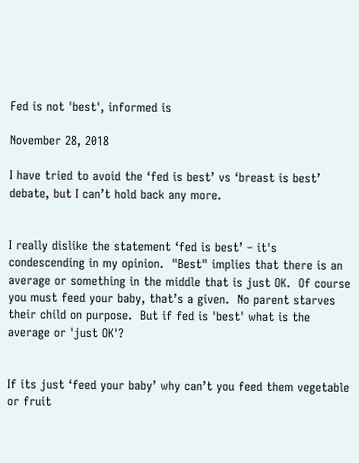Fed is not 'best', informed is

November 28, 2018

I have tried to avoid the ‘fed is best’ vs ‘breast is best’ debate, but I can’t hold back any more.


I really dislike the statement ‘fed is best’ – it's condescending in my opinion.  "Best" implies that there is an average or something in the middle that is just OK.  Of course you must feed your baby, that’s a given.  No parent starves their child on purpose.  But if fed is 'best' what is the average or 'just OK'?


If its just ‘feed your baby’ why can’t you feed them vegetable or fruit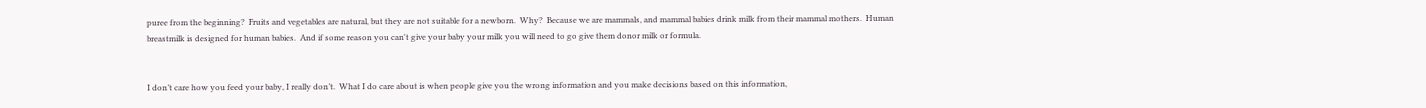puree from the beginning?  Fruits and vegetables are natural, but they are not suitable for a newborn.  Why?  Because we are mammals, and mammal babies drink milk from their mammal mothers.  Human breastmilk is designed for human babies.  And if some reason you can't give your baby your milk you will need to go give them donor milk or formula.


I don’t care how you feed your baby, I really don’t.  What I do care about is when people give you the wrong information and you make decisions based on this information,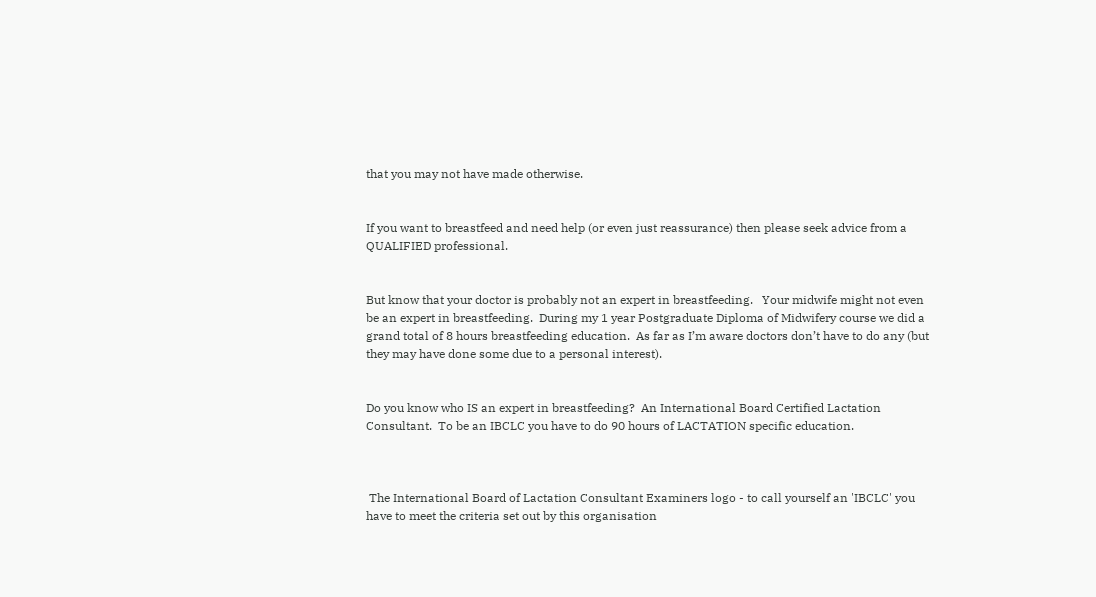that you may not have made otherwise.


If you want to breastfeed and need help (or even just reassurance) then please seek advice from a QUALIFIED professional.


But know that your doctor is probably not an expert in breastfeeding.   Your midwife might not even be an expert in breastfeeding.  During my 1 year Postgraduate Diploma of Midwifery course we did a grand total of 8 hours breastfeeding education.  As far as I’m aware doctors don’t have to do any (but they may have done some due to a personal interest).


Do you know who IS an expert in breastfeeding?  An International Board Certified Lactation Consultant.  To be an IBCLC you have to do 90 hours of LACTATION specific education.



 The International Board of Lactation Consultant Examiners logo - to call yourself an 'IBCLC' you have to meet the criteria set out by this organisation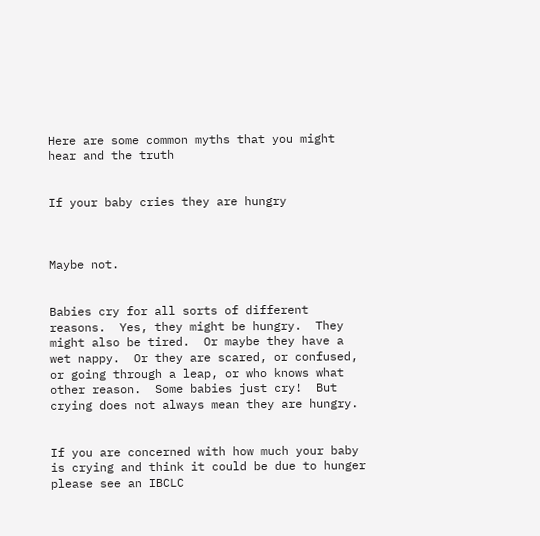Here are some common myths that you might hear and the truth


If your baby cries they are hungry



Maybe not.


Babies cry for all sorts of different reasons.  Yes, they might be hungry.  They might also be tired.  Or maybe they have a wet nappy.  Or they are scared, or confused, or going through a leap, or who knows what other reason.  Some babies just cry!  But crying does not always mean they are hungry.


If you are concerned with how much your baby is crying and think it could be due to hunger please see an IBCLC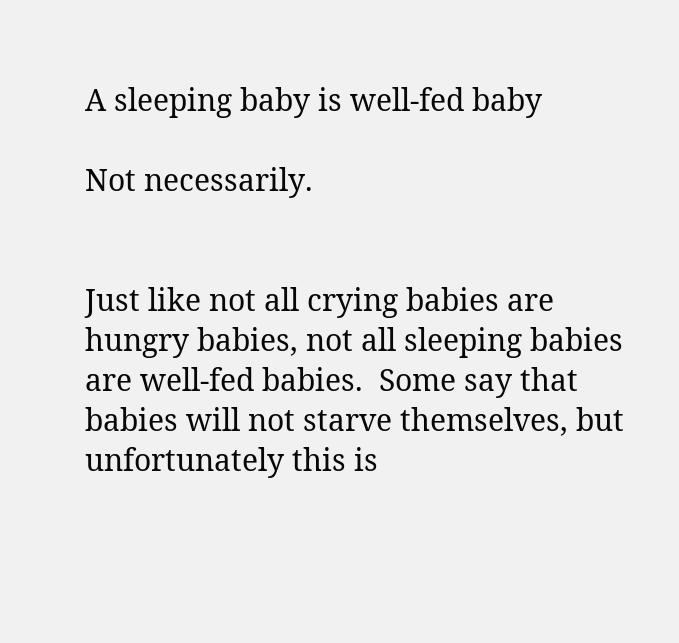A sleeping baby is well-fed baby

Not necessarily.


Just like not all crying babies are hungry babies, not all sleeping babies are well-fed babies.  Some say that babies will not starve themselves, but unfortunately this is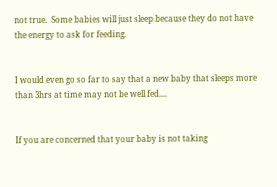not true.  Some babies will just sleep because they do not have the energy to ask for feeding.


I would even go so far to say that a new baby that sleeps more than 3hrs at time may not be well fed....


If you are concerned that your baby is not taking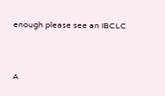enough please see an IBCLC



A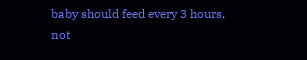baby should feed every 3 hours, not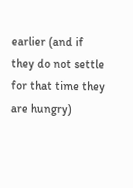earlier (and if they do not settle for that time they are hungry)